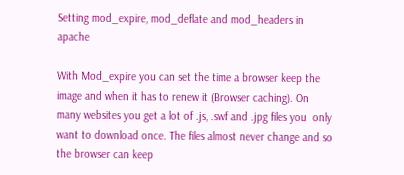Setting mod_expire, mod_deflate and mod_headers in apache

With Mod_expire you can set the time a browser keep the image and when it has to renew it (Browser caching). On many websites you get a lot of .js, .swf and .jpg files you  only want to download once. The files almost never change and so the browser can keep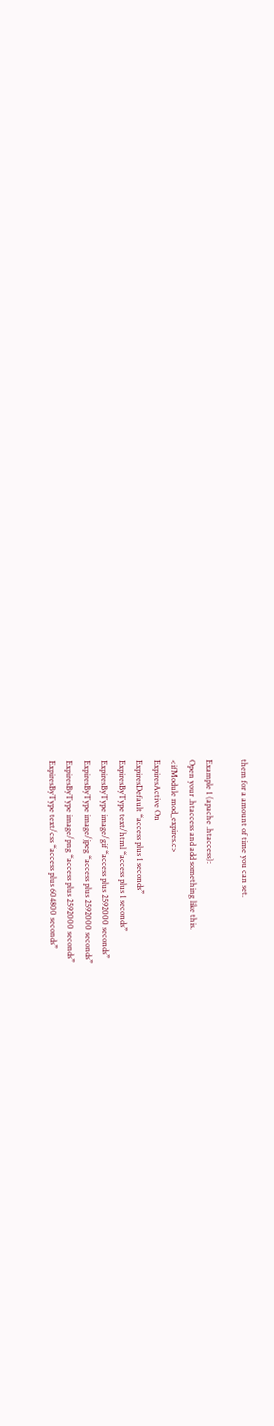them for a amount of time you can set.

Example 1 (apache .htaccess):
Open your .htaccess and add something like this.
<ifModule mod_expires.c>
ExpiresActive On
ExpiresDefault “access plus 1 seconds”
ExpiresByType text/html “access plus 1 seconds”
ExpiresByType image/gif “access plus 2592000 seconds”
ExpiresByType image/jpeg “access plus 2592000 seconds”
ExpiresByType image/png “access plus 2592000 seconds”
ExpiresByType text/css “access plus 604800 seconds”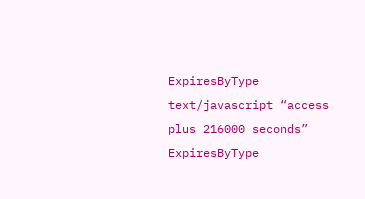ExpiresByType text/javascript “access plus 216000 seconds”
ExpiresByType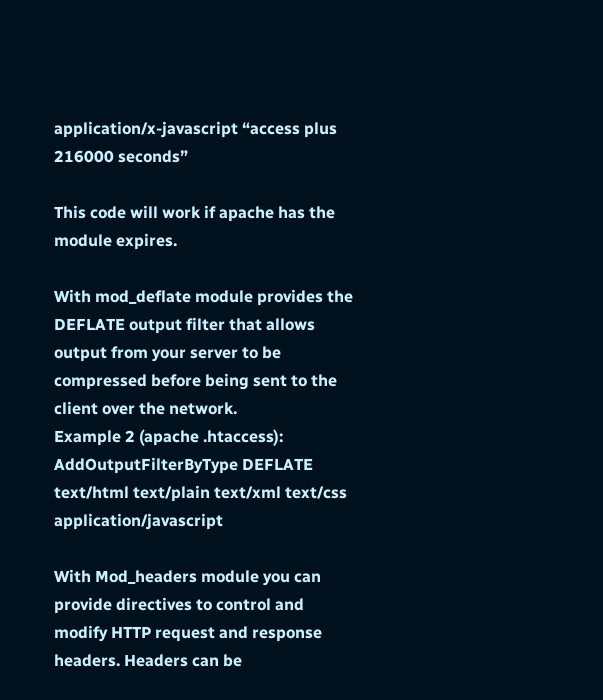application/x-javascript “access plus 216000 seconds”

This code will work if apache has the module expires.

With mod_deflate module provides the DEFLATE output filter that allows output from your server to be compressed before being sent to the client over the network.
Example 2 (apache .htaccess):
AddOutputFilterByType DEFLATE text/html text/plain text/xml text/css application/javascript

With Mod_headers module you can provide directives to control and modify HTTP request and response headers. Headers can be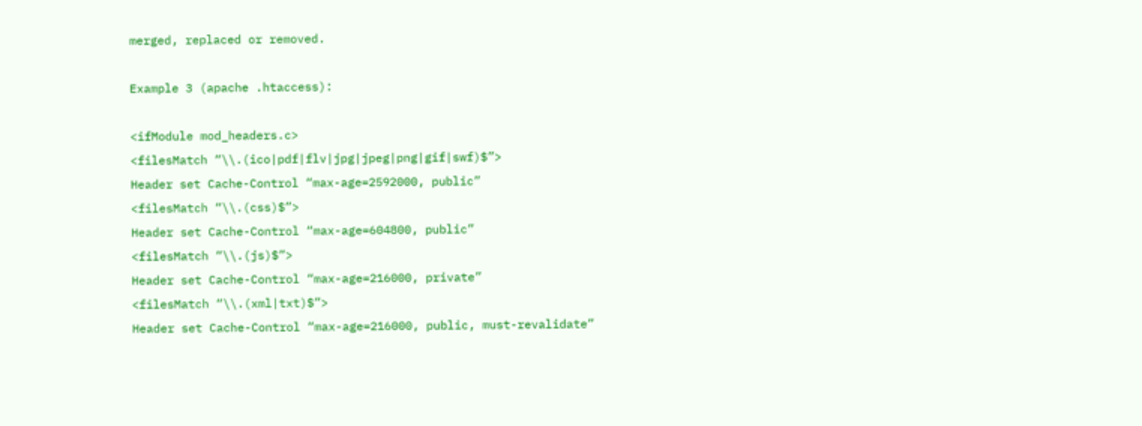merged, replaced or removed.

Example 3 (apache .htaccess):

<ifModule mod_headers.c>
<filesMatch “\\.(ico|pdf|flv|jpg|jpeg|png|gif|swf)$”>
Header set Cache-Control “max-age=2592000, public”
<filesMatch “\\.(css)$”>
Header set Cache-Control “max-age=604800, public”
<filesMatch “\\.(js)$”>
Header set Cache-Control “max-age=216000, private”
<filesMatch “\\.(xml|txt)$”>
Header set Cache-Control “max-age=216000, public, must-revalidate”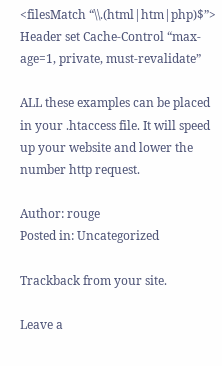<filesMatch “\\.(html|htm|php)$”>
Header set Cache-Control “max-age=1, private, must-revalidate”

ALL these examples can be placed in your .htaccess file. It will speed up your website and lower the number http request.

Author: rouge
Posted in: Uncategorized

Trackback from your site.

Leave a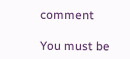comment

You must be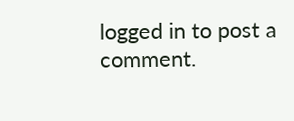logged in to post a comment.